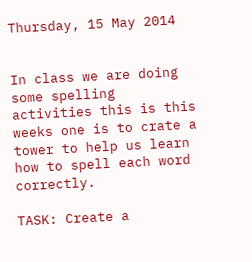Thursday, 15 May 2014


In class we are doing some spelling activities this is this weeks one is to crate a tower to help us learn how to spell each word correctly.

TASK: Create a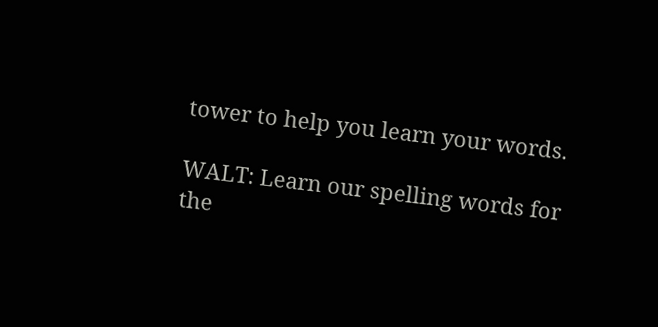tower to help you learn your words.

WALT: Learn our spelling words for the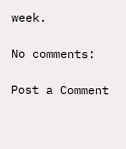week.

No comments:

Post a Comment